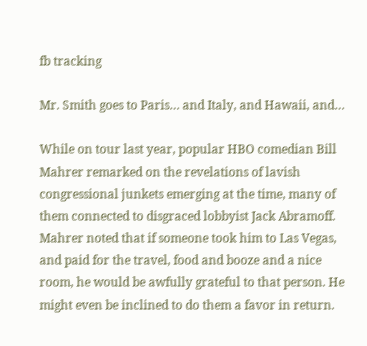fb tracking

Mr. Smith goes to Paris… and Italy, and Hawaii, and…

While on tour last year, popular HBO comedian Bill Mahrer remarked on the revelations of lavish congressional junkets emerging at the time, many of them connected to disgraced lobbyist Jack Abramoff.  Mahrer noted that if someone took him to Las Vegas, and paid for the travel, food and booze and a nice room, he would be awfully grateful to that person. He might even be inclined to do them a favor in return.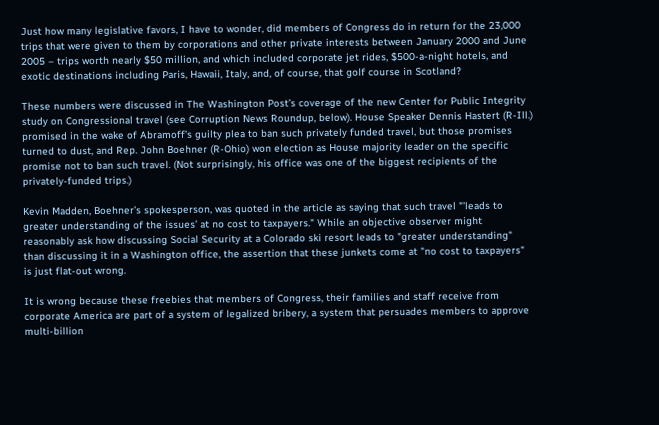Just how many legislative favors, I have to wonder, did members of Congress do in return for the 23,000 trips that were given to them by corporations and other private interests between January 2000 and June 2005 – trips worth nearly $50 million, and which included corporate jet rides, $500-a-night hotels, and exotic destinations including Paris, Hawaii, Italy, and, of course, that golf course in Scotland?

These numbers were discussed in The Washington Post’s coverage of the new Center for Public Integrity study on Congressional travel (see Corruption News Roundup, below). House Speaker Dennis Hastert (R-Ill.) promised in the wake of Abramoff’s guilty plea to ban such privately funded travel, but those promises turned to dust, and Rep. John Boehner (R-Ohio) won election as House majority leader on the specific promise not to ban such travel. (Not surprisingly, his office was one of the biggest recipients of the privately-funded trips.)

Kevin Madden, Boehner’s spokesperson, was quoted in the article as saying that such travel "’leads to greater understanding of the issues’ at no cost to taxpayers." While an objective observer might reasonably ask how discussing Social Security at a Colorado ski resort leads to "greater understanding" than discussing it in a Washington office, the assertion that these junkets come at "no cost to taxpayers" is just flat-out wrong.

It is wrong because these freebies that members of Congress, their families and staff receive from corporate America are part of a system of legalized bribery, a system that persuades members to approve multi-billion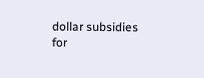dollar subsidies for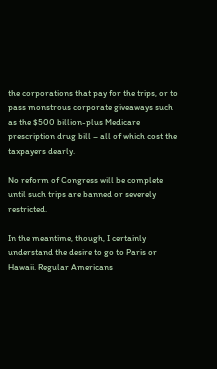the corporations that pay for the trips, or to pass monstrous corporate giveaways such as the $500 billion-plus Medicare prescription drug bill – all of which cost the taxpayers dearly.

No reform of Congress will be complete until such trips are banned or severely restricted.

In the meantime, though, I certainly understand the desire to go to Paris or Hawaii. Regular Americans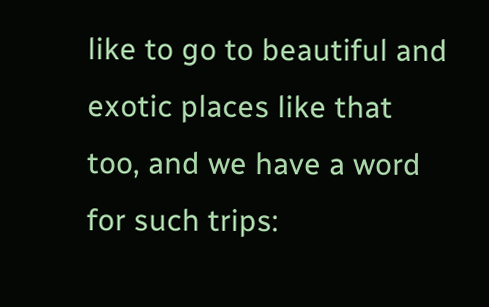like to go to beautiful and exotic places like that too, and we have a word for such trips: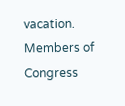vacation. Members of Congress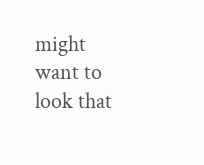might want to look that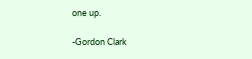one up.

-Gordon Clark